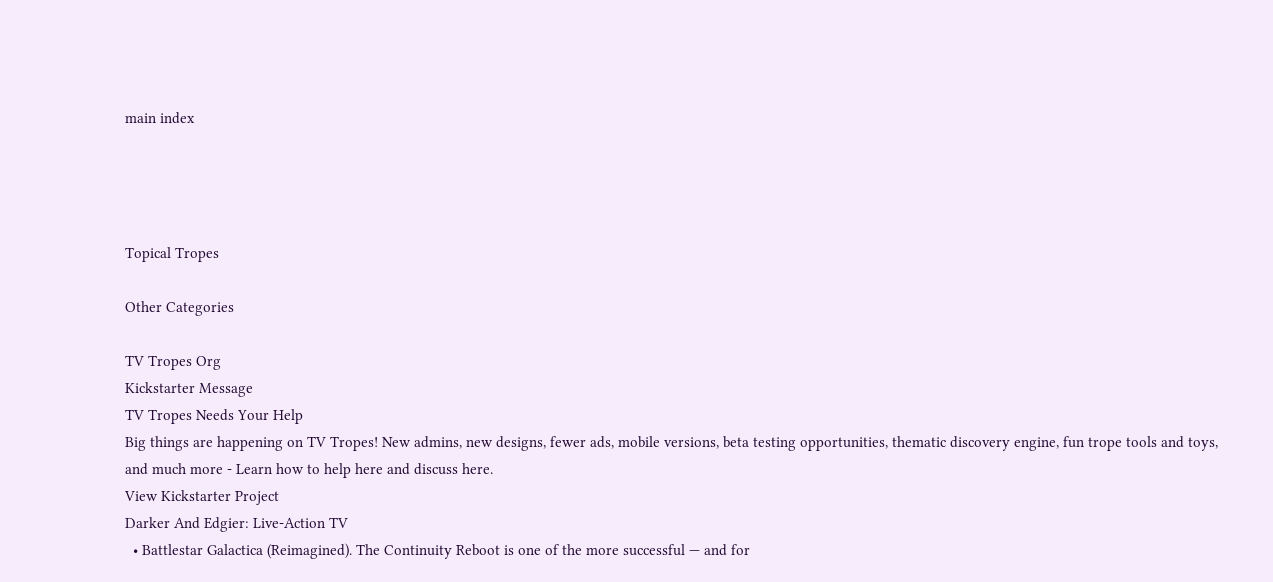main index




Topical Tropes

Other Categories

TV Tropes Org
Kickstarter Message
TV Tropes Needs Your Help
Big things are happening on TV Tropes! New admins, new designs, fewer ads, mobile versions, beta testing opportunities, thematic discovery engine, fun trope tools and toys, and much more - Learn how to help here and discuss here.
View Kickstarter Project
Darker And Edgier: Live-Action TV
  • Battlestar Galactica (Reimagined). The Continuity Reboot is one of the more successful — and for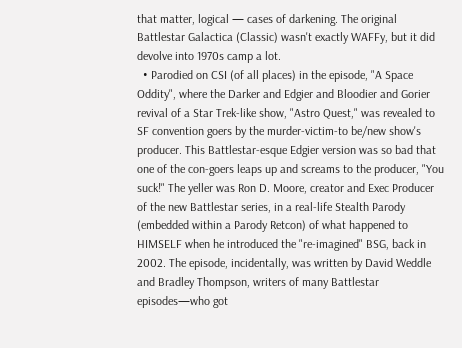that matter, logical — cases of darkening. The original Battlestar Galactica (Classic) wasn't exactly WAFFy, but it did devolve into 1970s camp a lot.
  • Parodied on CSI (of all places) in the episode, "A Space Oddity", where the Darker and Edgier and Bloodier and Gorier revival of a Star Trek-like show, "Astro Quest," was revealed to SF convention goers by the murder-victim-to be/new show's producer. This Battlestar-esque Edgier version was so bad that one of the con-goers leaps up and screams to the producer, "You suck!" The yeller was Ron D. Moore, creator and Exec Producer of the new Battlestar series, in a real-life Stealth Parody (embedded within a Parody Retcon) of what happened to HIMSELF when he introduced the "re-imagined" BSG, back in 2002. The episode, incidentally, was written by David Weddle and Bradley Thompson, writers of many Battlestar episodes—who got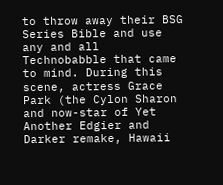to throw away their BSG Series Bible and use any and all Technobabble that came to mind. During this scene, actress Grace Park (the Cylon Sharon and now-star of Yet Another Edgier and Darker remake, Hawaii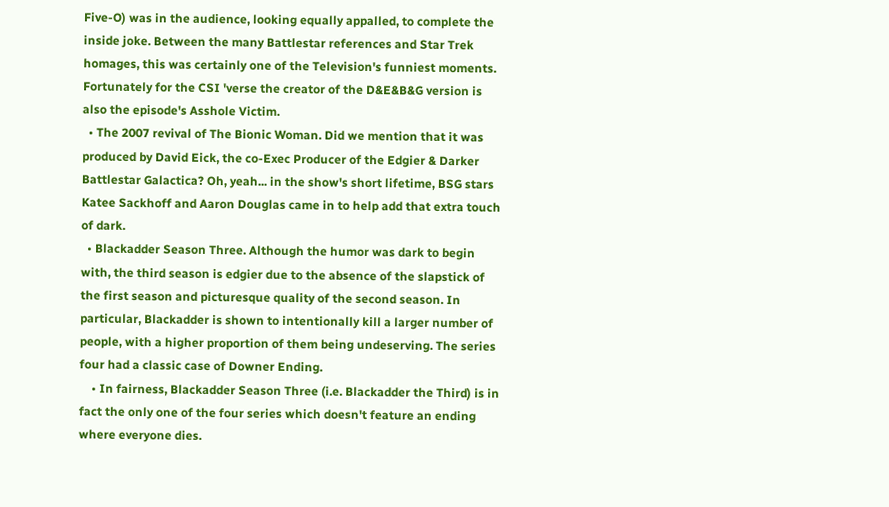Five-O) was in the audience, looking equally appalled, to complete the inside joke. Between the many Battlestar references and Star Trek homages, this was certainly one of the Television's funniest moments. Fortunately for the CSI 'verse the creator of the D&E&B&G version is also the episode's Asshole Victim.
  • The 2007 revival of The Bionic Woman. Did we mention that it was produced by David Eick, the co-Exec Producer of the Edgier & Darker Battlestar Galactica? Oh, yeah... in the show's short lifetime, BSG stars Katee Sackhoff and Aaron Douglas came in to help add that extra touch of dark.
  • Blackadder Season Three. Although the humor was dark to begin with, the third season is edgier due to the absence of the slapstick of the first season and picturesque quality of the second season. In particular, Blackadder is shown to intentionally kill a larger number of people, with a higher proportion of them being undeserving. The series four had a classic case of Downer Ending.
    • In fairness, Blackadder Season Three (i.e. Blackadder the Third) is in fact the only one of the four series which doesn't feature an ending where everyone dies.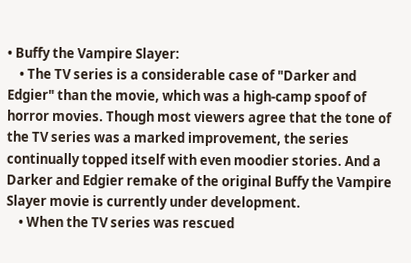• Buffy the Vampire Slayer:
    • The TV series is a considerable case of "Darker and Edgier" than the movie, which was a high-camp spoof of horror movies. Though most viewers agree that the tone of the TV series was a marked improvement, the series continually topped itself with even moodier stories. And a Darker and Edgier remake of the original Buffy the Vampire Slayer movie is currently under development.
    • When the TV series was rescued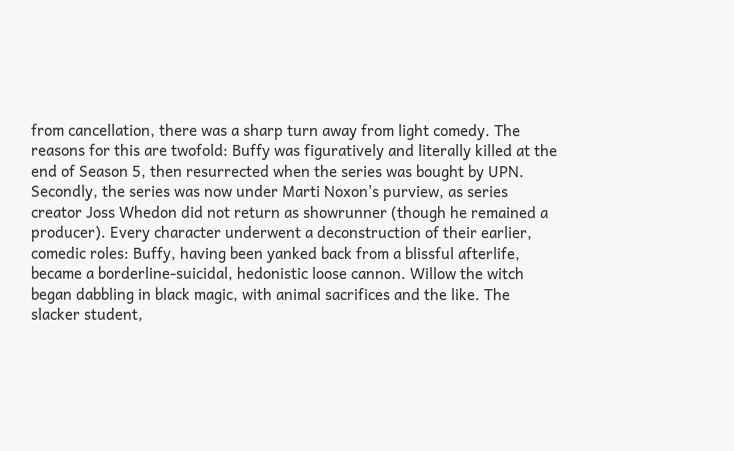from cancellation, there was a sharp turn away from light comedy. The reasons for this are twofold: Buffy was figuratively and literally killed at the end of Season 5, then resurrected when the series was bought by UPN. Secondly, the series was now under Marti Noxon's purview, as series creator Joss Whedon did not return as showrunner (though he remained a producer). Every character underwent a deconstruction of their earlier, comedic roles: Buffy, having been yanked back from a blissful afterlife, became a borderline-suicidal, hedonistic loose cannon. Willow the witch began dabbling in black magic, with animal sacrifices and the like. The slacker student,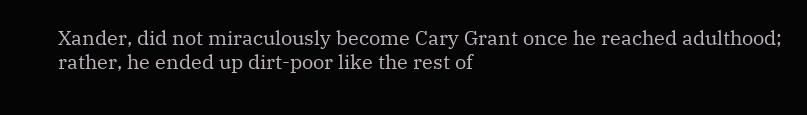Xander, did not miraculously become Cary Grant once he reached adulthood; rather, he ended up dirt-poor like the rest of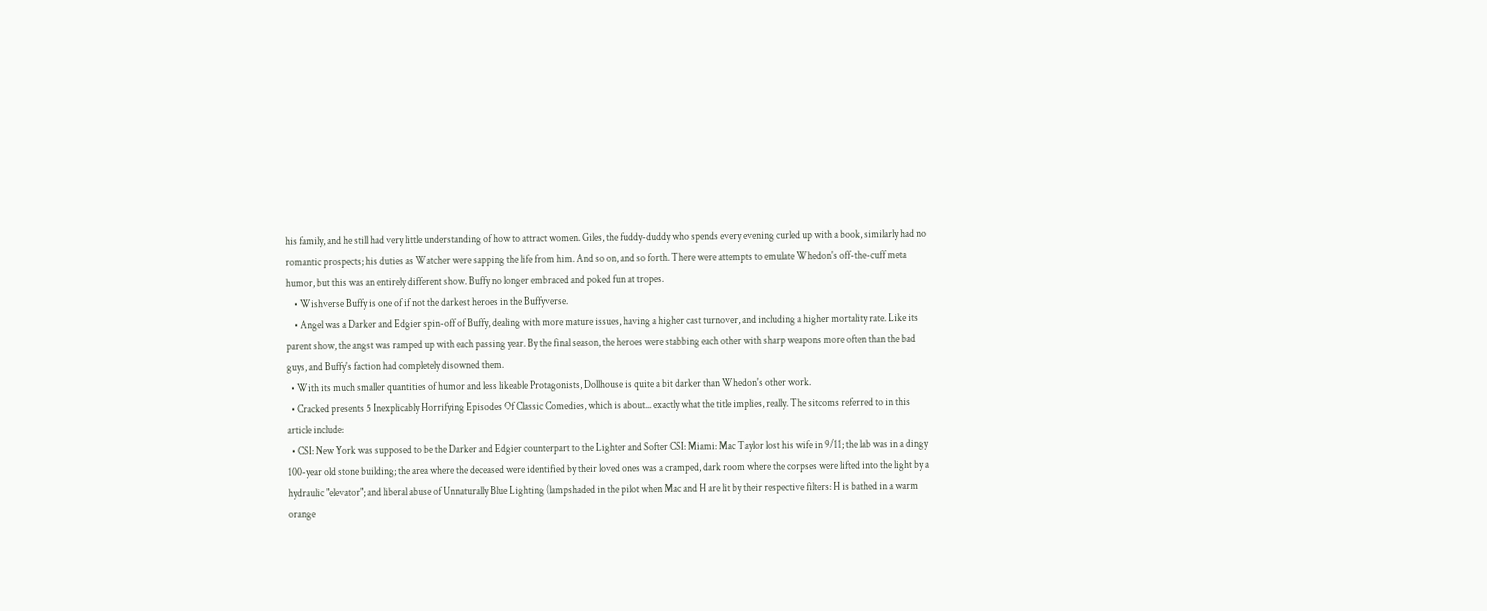his family, and he still had very little understanding of how to attract women. Giles, the fuddy-duddy who spends every evening curled up with a book, similarly had no romantic prospects; his duties as Watcher were sapping the life from him. And so on, and so forth. There were attempts to emulate Whedon's off-the-cuff meta humor, but this was an entirely different show. Buffy no longer embraced and poked fun at tropes.
    • Wishverse Buffy is one of if not the darkest heroes in the Buffyverse.
    • Angel was a Darker and Edgier spin-off of Buffy, dealing with more mature issues, having a higher cast turnover, and including a higher mortality rate. Like its parent show, the angst was ramped up with each passing year. By the final season, the heroes were stabbing each other with sharp weapons more often than the bad guys, and Buffy's faction had completely disowned them.
  • With its much smaller quantities of humor and less likeable Protagonists, Dollhouse is quite a bit darker than Whedon's other work.
  • Cracked presents 5 Inexplicably Horrifying Episodes Of Classic Comedies, which is about... exactly what the title implies, really. The sitcoms referred to in this article include:
  • CSI: New York was supposed to be the Darker and Edgier counterpart to the Lighter and Softer CSI: Miami: Mac Taylor lost his wife in 9/11; the lab was in a dingy 100-year old stone building; the area where the deceased were identified by their loved ones was a cramped, dark room where the corpses were lifted into the light by a hydraulic "elevator"; and liberal abuse of Unnaturally Blue Lighting (lampshaded in the pilot when Mac and H are lit by their respective filters: H is bathed in a warm orange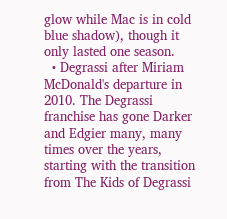glow while Mac is in cold blue shadow), though it only lasted one season.
  • Degrassi after Miriam McDonald's departure in 2010. The Degrassi franchise has gone Darker and Edgier many, many times over the years, starting with the transition from The Kids of Degrassi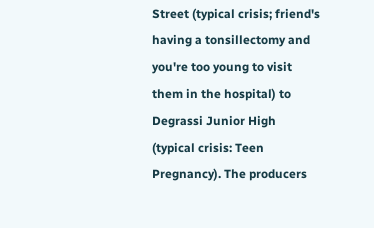Street (typical crisis; friend's having a tonsillectomy and you're too young to visit them in the hospital) to Degrassi Junior High (typical crisis: Teen Pregnancy). The producers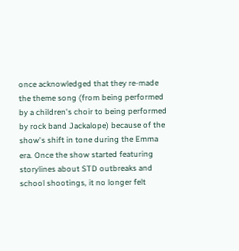once acknowledged that they re-made the theme song (from being performed by a children's choir to being performed by rock band Jackalope) because of the show's shift in tone during the Emma era. Once the show started featuring storylines about STD outbreaks and school shootings, it no longer felt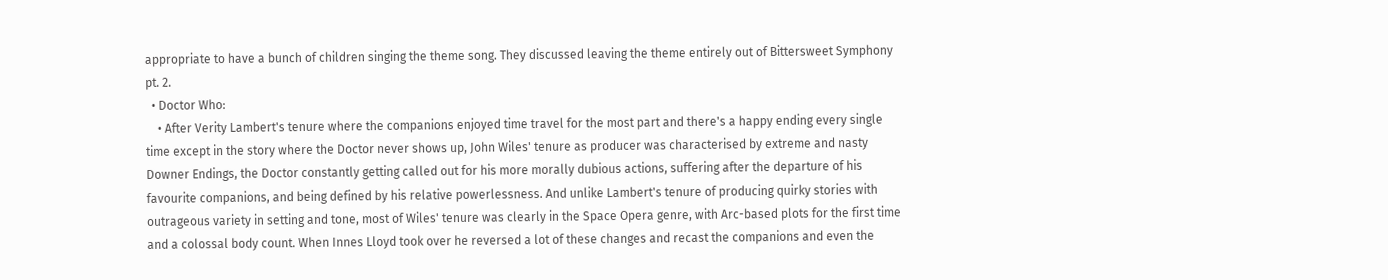appropriate to have a bunch of children singing the theme song. They discussed leaving the theme entirely out of Bittersweet Symphony pt. 2.
  • Doctor Who:
    • After Verity Lambert's tenure where the companions enjoyed time travel for the most part and there's a happy ending every single time except in the story where the Doctor never shows up, John Wiles' tenure as producer was characterised by extreme and nasty Downer Endings, the Doctor constantly getting called out for his more morally dubious actions, suffering after the departure of his favourite companions, and being defined by his relative powerlessness. And unlike Lambert's tenure of producing quirky stories with outrageous variety in setting and tone, most of Wiles' tenure was clearly in the Space Opera genre, with Arc-based plots for the first time and a colossal body count. When Innes Lloyd took over he reversed a lot of these changes and recast the companions and even the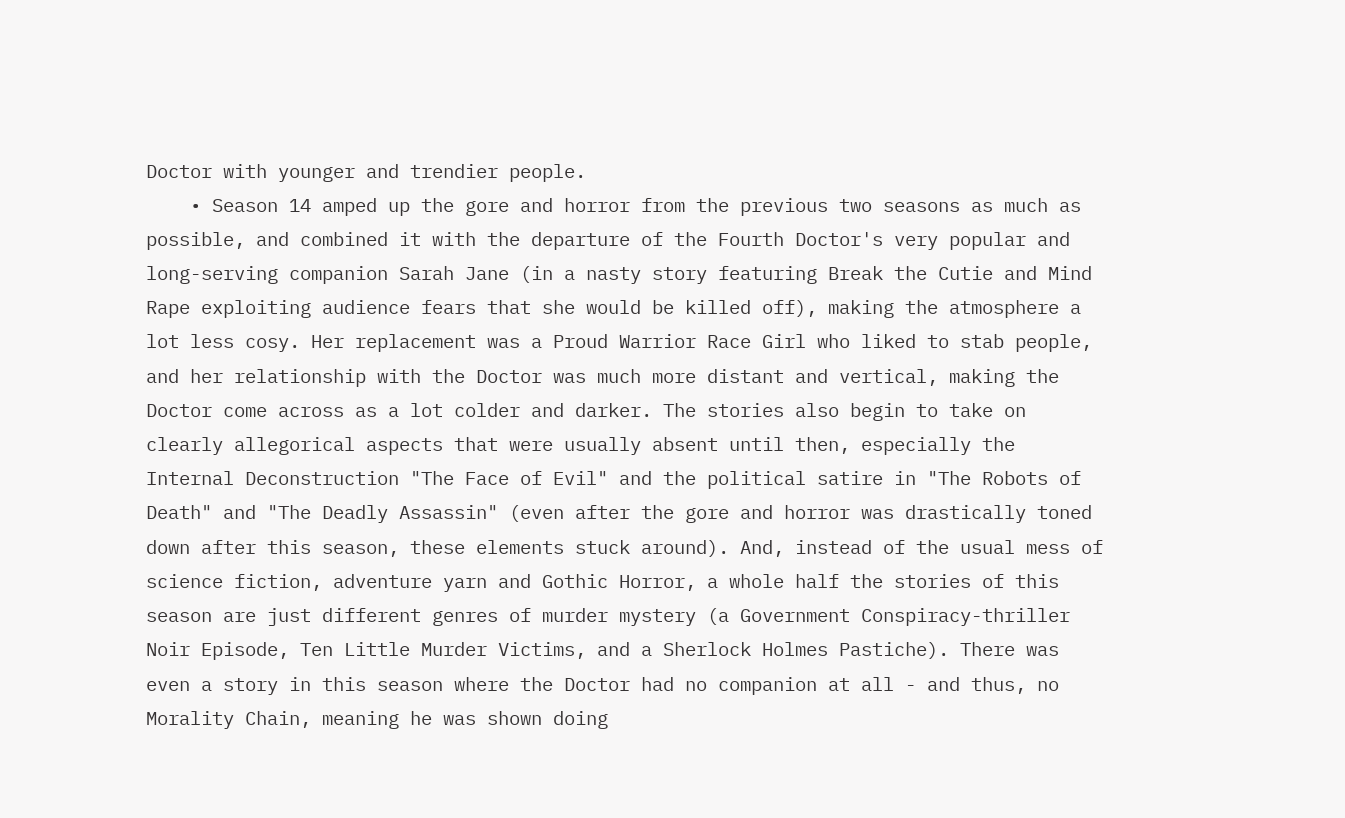Doctor with younger and trendier people.
    • Season 14 amped up the gore and horror from the previous two seasons as much as possible, and combined it with the departure of the Fourth Doctor's very popular and long-serving companion Sarah Jane (in a nasty story featuring Break the Cutie and Mind Rape exploiting audience fears that she would be killed off), making the atmosphere a lot less cosy. Her replacement was a Proud Warrior Race Girl who liked to stab people, and her relationship with the Doctor was much more distant and vertical, making the Doctor come across as a lot colder and darker. The stories also begin to take on clearly allegorical aspects that were usually absent until then, especially the Internal Deconstruction "The Face of Evil" and the political satire in "The Robots of Death" and "The Deadly Assassin" (even after the gore and horror was drastically toned down after this season, these elements stuck around). And, instead of the usual mess of science fiction, adventure yarn and Gothic Horror, a whole half the stories of this season are just different genres of murder mystery (a Government Conspiracy-thriller Noir Episode, Ten Little Murder Victims, and a Sherlock Holmes Pastiche). There was even a story in this season where the Doctor had no companion at all - and thus, no Morality Chain, meaning he was shown doing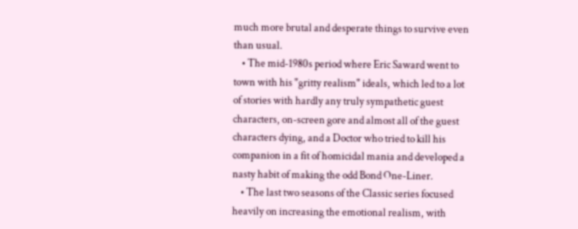much more brutal and desperate things to survive even than usual.
    • The mid-1980s period where Eric Saward went to town with his "gritty realism" ideals, which led to a lot of stories with hardly any truly sympathetic guest characters, on-screen gore and almost all of the guest characters dying, and a Doctor who tried to kill his companion in a fit of homicidal mania and developed a nasty habit of making the odd Bond One-Liner.
    • The last two seasons of the Classic series focused heavily on increasing the emotional realism, with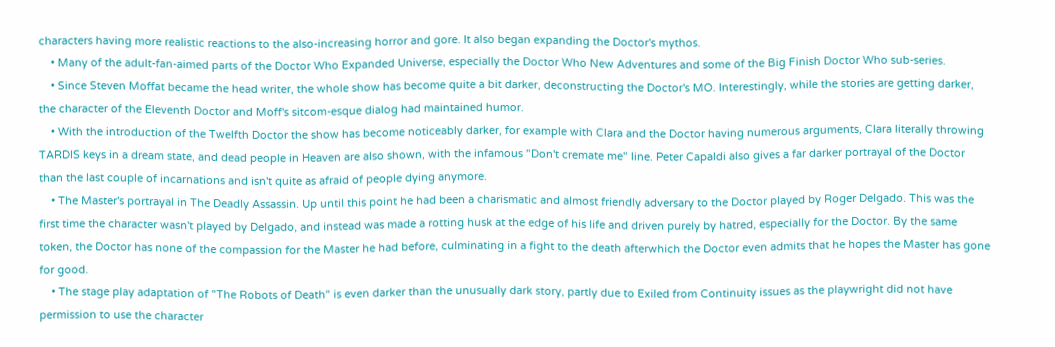characters having more realistic reactions to the also-increasing horror and gore. It also began expanding the Doctor's mythos.
    • Many of the adult-fan-aimed parts of the Doctor Who Expanded Universe, especially the Doctor Who New Adventures and some of the Big Finish Doctor Who sub-series.
    • Since Steven Moffat became the head writer, the whole show has become quite a bit darker, deconstructing the Doctor's MO. Interestingly, while the stories are getting darker, the character of the Eleventh Doctor and Moff's sitcom-esque dialog had maintained humor.
    • With the introduction of the Twelfth Doctor the show has become noticeably darker, for example with Clara and the Doctor having numerous arguments, Clara literally throwing TARDIS keys in a dream state, and dead people in Heaven are also shown, with the infamous "Don't cremate me" line. Peter Capaldi also gives a far darker portrayal of the Doctor than the last couple of incarnations and isn't quite as afraid of people dying anymore.
    • The Master's portrayal in The Deadly Assassin. Up until this point he had been a charismatic and almost friendly adversary to the Doctor played by Roger Delgado. This was the first time the character wasn't played by Delgado, and instead was made a rotting husk at the edge of his life and driven purely by hatred, especially for the Doctor. By the same token, the Doctor has none of the compassion for the Master he had before, culminating in a fight to the death afterwhich the Doctor even admits that he hopes the Master has gone for good.
    • The stage play adaptation of "The Robots of Death" is even darker than the unusually dark story, partly due to Exiled from Continuity issues as the playwright did not have permission to use the character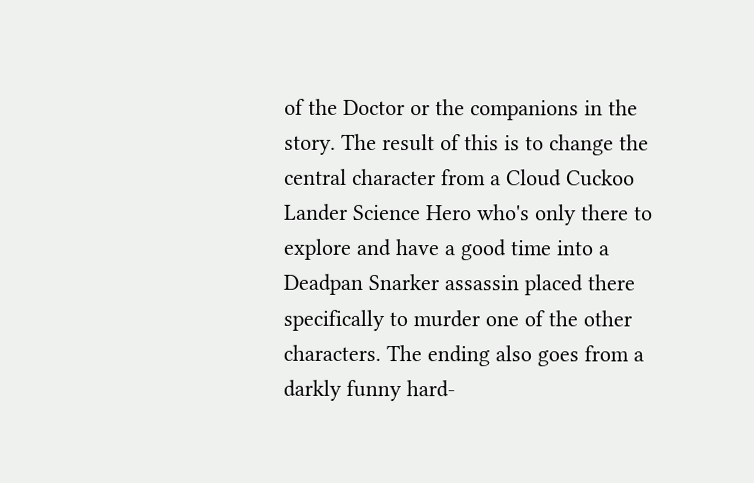of the Doctor or the companions in the story. The result of this is to change the central character from a Cloud Cuckoo Lander Science Hero who's only there to explore and have a good time into a Deadpan Snarker assassin placed there specifically to murder one of the other characters. The ending also goes from a darkly funny hard-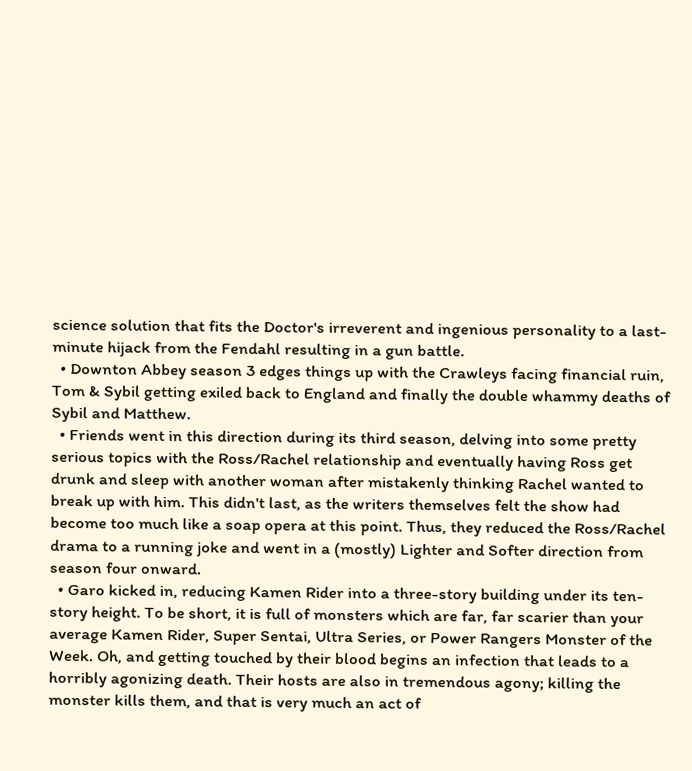science solution that fits the Doctor's irreverent and ingenious personality to a last-minute hijack from the Fendahl resulting in a gun battle.
  • Downton Abbey season 3 edges things up with the Crawleys facing financial ruin, Tom & Sybil getting exiled back to England and finally the double whammy deaths of Sybil and Matthew.
  • Friends went in this direction during its third season, delving into some pretty serious topics with the Ross/Rachel relationship and eventually having Ross get drunk and sleep with another woman after mistakenly thinking Rachel wanted to break up with him. This didn't last, as the writers themselves felt the show had become too much like a soap opera at this point. Thus, they reduced the Ross/Rachel drama to a running joke and went in a (mostly) Lighter and Softer direction from season four onward.
  • Garo kicked in, reducing Kamen Rider into a three-story building under its ten-story height. To be short, it is full of monsters which are far, far scarier than your average Kamen Rider, Super Sentai, Ultra Series, or Power Rangers Monster of the Week. Oh, and getting touched by their blood begins an infection that leads to a horribly agonizing death. Their hosts are also in tremendous agony; killing the monster kills them, and that is very much an act of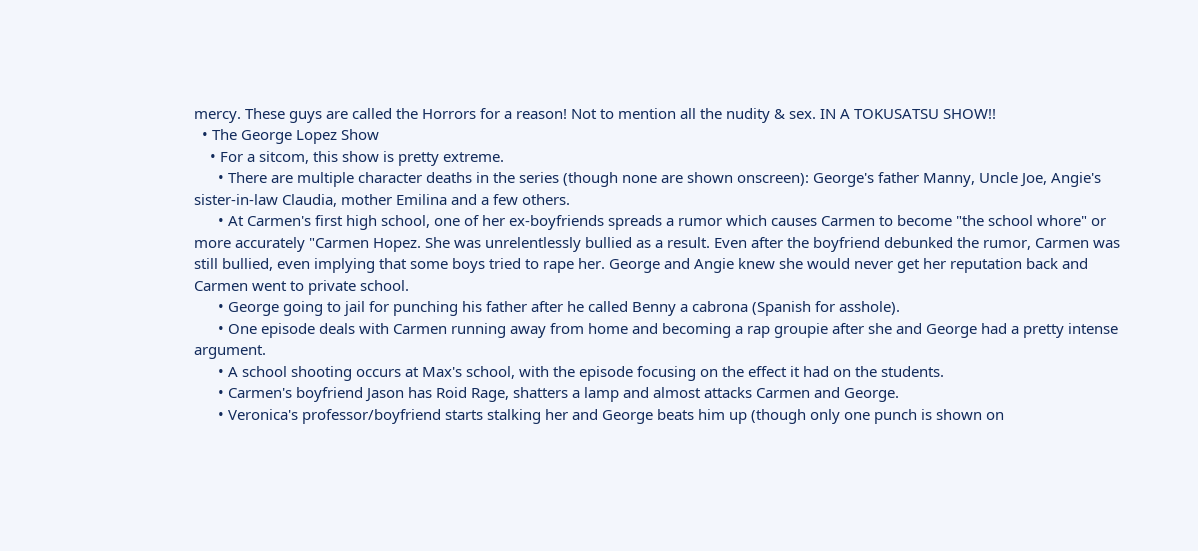mercy. These guys are called the Horrors for a reason! Not to mention all the nudity & sex. IN A TOKUSATSU SHOW!!
  • The George Lopez Show
    • For a sitcom, this show is pretty extreme.
      • There are multiple character deaths in the series (though none are shown onscreen): George's father Manny, Uncle Joe, Angie's sister-in-law Claudia, mother Emilina and a few others.
      • At Carmen's first high school, one of her ex-boyfriends spreads a rumor which causes Carmen to become "the school whore" or more accurately "Carmen Hopez. She was unrelentlessly bullied as a result. Even after the boyfriend debunked the rumor, Carmen was still bullied, even implying that some boys tried to rape her. George and Angie knew she would never get her reputation back and Carmen went to private school.
      • George going to jail for punching his father after he called Benny a cabrona (Spanish for asshole).
      • One episode deals with Carmen running away from home and becoming a rap groupie after she and George had a pretty intense argument.
      • A school shooting occurs at Max's school, with the episode focusing on the effect it had on the students.
      • Carmen's boyfriend Jason has Roid Rage, shatters a lamp and almost attacks Carmen and George.
      • Veronica's professor/boyfriend starts stalking her and George beats him up (though only one punch is shown on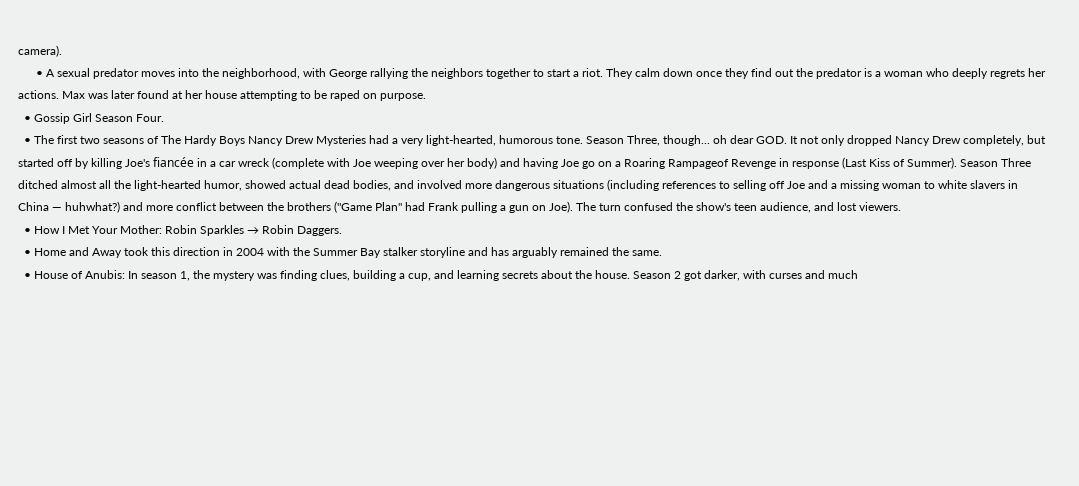camera).
      • A sexual predator moves into the neighborhood, with George rallying the neighbors together to start a riot. They calm down once they find out the predator is a woman who deeply regrets her actions. Max was later found at her house attempting to be raped on purpose.
  • Gossip Girl Season Four.
  • The first two seasons of The Hardy Boys Nancy Drew Mysteries had a very light-hearted, humorous tone. Season Three, though... oh dear GOD. It not only dropped Nancy Drew completely, but started off by killing Joe's fiancée in a car wreck (complete with Joe weeping over her body) and having Joe go on a Roaring Rampageof Revenge in response (Last Kiss of Summer). Season Three ditched almost all the light-hearted humor, showed actual dead bodies, and involved more dangerous situations (including references to selling off Joe and a missing woman to white slavers in China — huhwhat?) and more conflict between the brothers ("Game Plan" had Frank pulling a gun on Joe). The turn confused the show's teen audience, and lost viewers.
  • How I Met Your Mother: Robin Sparkles → Robin Daggers.
  • Home and Away took this direction in 2004 with the Summer Bay stalker storyline and has arguably remained the same.
  • House of Anubis: In season 1, the mystery was finding clues, building a cup, and learning secrets about the house. Season 2 got darker, with curses and much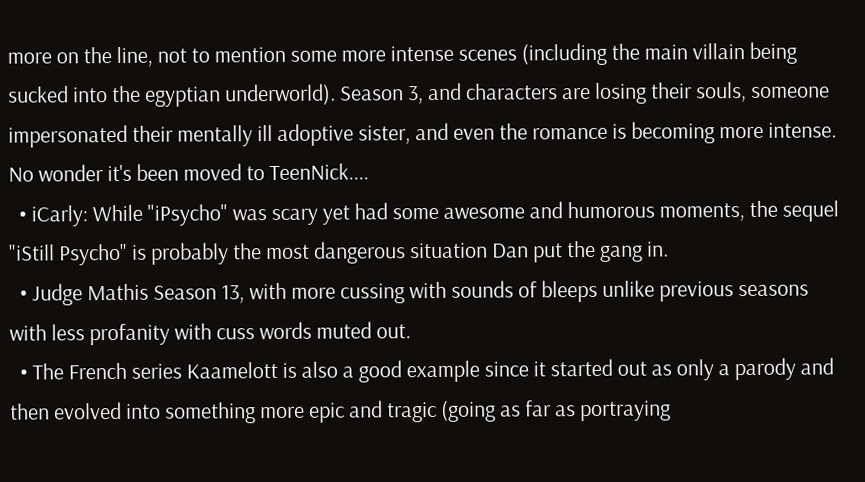more on the line, not to mention some more intense scenes (including the main villain being sucked into the egyptian underworld). Season 3, and characters are losing their souls, someone impersonated their mentally ill adoptive sister, and even the romance is becoming more intense. No wonder it's been moved to TeenNick....
  • iCarly: While "iPsycho" was scary yet had some awesome and humorous moments, the sequel "iStill Psycho" is probably the most dangerous situation Dan put the gang in.
  • Judge Mathis Season 13, with more cussing with sounds of bleeps unlike previous seasons with less profanity with cuss words muted out.
  • The French series Kaamelott is also a good example since it started out as only a parody and then evolved into something more epic and tragic (going as far as portraying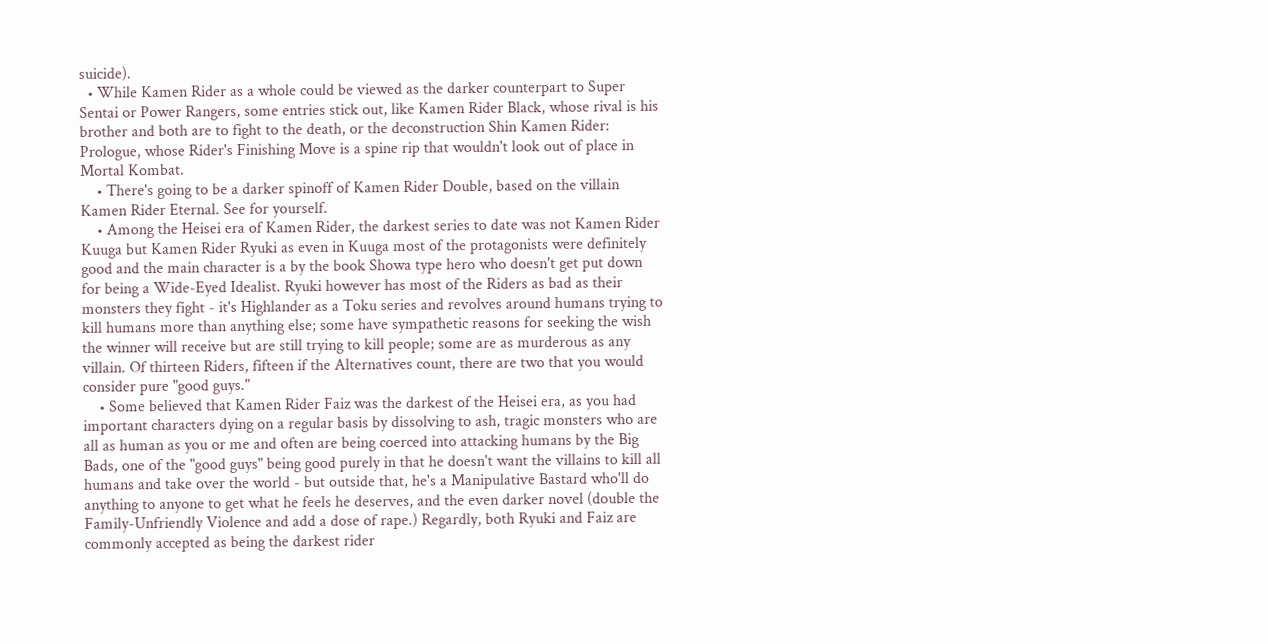suicide).
  • While Kamen Rider as a whole could be viewed as the darker counterpart to Super Sentai or Power Rangers, some entries stick out, like Kamen Rider Black, whose rival is his brother and both are to fight to the death, or the deconstruction Shin Kamen Rider: Prologue, whose Rider's Finishing Move is a spine rip that wouldn't look out of place in Mortal Kombat.
    • There's going to be a darker spinoff of Kamen Rider Double, based on the villain Kamen Rider Eternal. See for yourself.
    • Among the Heisei era of Kamen Rider, the darkest series to date was not Kamen Rider Kuuga but Kamen Rider Ryuki as even in Kuuga most of the protagonists were definitely good and the main character is a by the book Showa type hero who doesn't get put down for being a Wide-Eyed Idealist. Ryuki however has most of the Riders as bad as their monsters they fight - it's Highlander as a Toku series and revolves around humans trying to kill humans more than anything else; some have sympathetic reasons for seeking the wish the winner will receive but are still trying to kill people; some are as murderous as any villain. Of thirteen Riders, fifteen if the Alternatives count, there are two that you would consider pure "good guys."
    • Some believed that Kamen Rider Faiz was the darkest of the Heisei era, as you had important characters dying on a regular basis by dissolving to ash, tragic monsters who are all as human as you or me and often are being coerced into attacking humans by the Big Bads, one of the "good guys" being good purely in that he doesn't want the villains to kill all humans and take over the world - but outside that, he's a Manipulative Bastard who'll do anything to anyone to get what he feels he deserves, and the even darker novel (double the Family-Unfriendly Violence and add a dose of rape.) Regardly, both Ryuki and Faiz are commonly accepted as being the darkest rider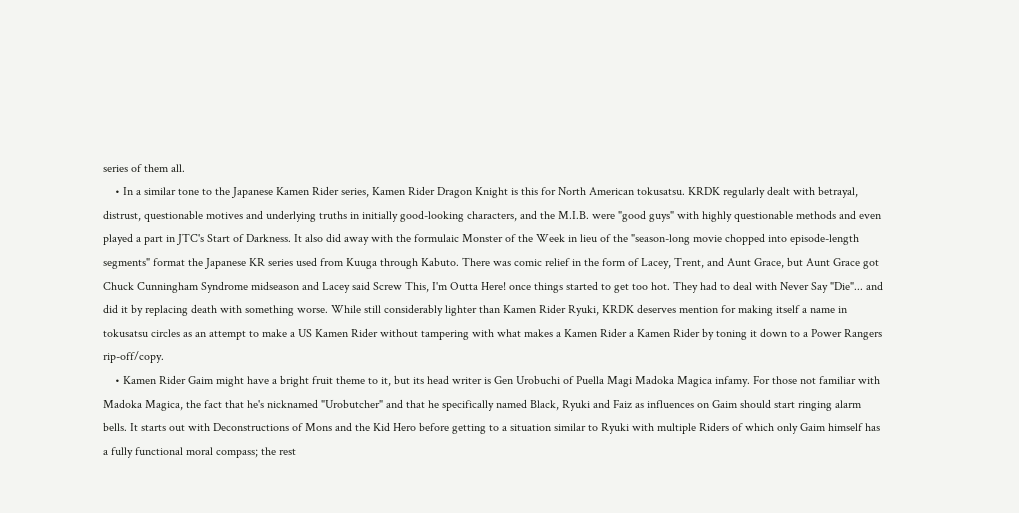series of them all.
    • In a similar tone to the Japanese Kamen Rider series, Kamen Rider Dragon Knight is this for North American tokusatsu. KRDK regularly dealt with betrayal, distrust, questionable motives and underlying truths in initially good-looking characters, and the M.I.B. were "good guys" with highly questionable methods and even played a part in JTC's Start of Darkness. It also did away with the formulaic Monster of the Week in lieu of the "season-long movie chopped into episode-length segments" format the Japanese KR series used from Kuuga through Kabuto. There was comic relief in the form of Lacey, Trent, and Aunt Grace, but Aunt Grace got Chuck Cunningham Syndrome midseason and Lacey said Screw This, I'm Outta Here! once things started to get too hot. They had to deal with Never Say "Die"... and did it by replacing death with something worse. While still considerably lighter than Kamen Rider Ryuki, KRDK deserves mention for making itself a name in tokusatsu circles as an attempt to make a US Kamen Rider without tampering with what makes a Kamen Rider a Kamen Rider by toning it down to a Power Rangers rip-off/copy.
    • Kamen Rider Gaim might have a bright fruit theme to it, but its head writer is Gen Urobuchi of Puella Magi Madoka Magica infamy. For those not familiar with Madoka Magica, the fact that he's nicknamed "Urobutcher" and that he specifically named Black, Ryuki and Faiz as influences on Gaim should start ringing alarm bells. It starts out with Deconstructions of Mons and the Kid Hero before getting to a situation similar to Ryuki with multiple Riders of which only Gaim himself has a fully functional moral compass; the rest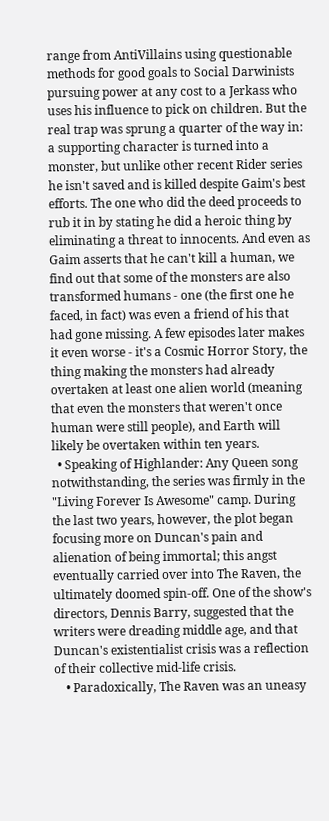range from AntiVillains using questionable methods for good goals to Social Darwinists pursuing power at any cost to a Jerkass who uses his influence to pick on children. But the real trap was sprung a quarter of the way in: a supporting character is turned into a monster, but unlike other recent Rider series he isn't saved and is killed despite Gaim's best efforts. The one who did the deed proceeds to rub it in by stating he did a heroic thing by eliminating a threat to innocents. And even as Gaim asserts that he can't kill a human, we find out that some of the monsters are also transformed humans - one (the first one he faced, in fact) was even a friend of his that had gone missing. A few episodes later makes it even worse - it's a Cosmic Horror Story, the thing making the monsters had already overtaken at least one alien world (meaning that even the monsters that weren't once human were still people), and Earth will likely be overtaken within ten years.
  • Speaking of Highlander: Any Queen song notwithstanding, the series was firmly in the "Living Forever Is Awesome" camp. During the last two years, however, the plot began focusing more on Duncan's pain and alienation of being immortal; this angst eventually carried over into The Raven, the ultimately doomed spin-off. One of the show's directors, Dennis Barry, suggested that the writers were dreading middle age, and that Duncan's existentialist crisis was a reflection of their collective mid-life crisis.
    • Paradoxically, The Raven was an uneasy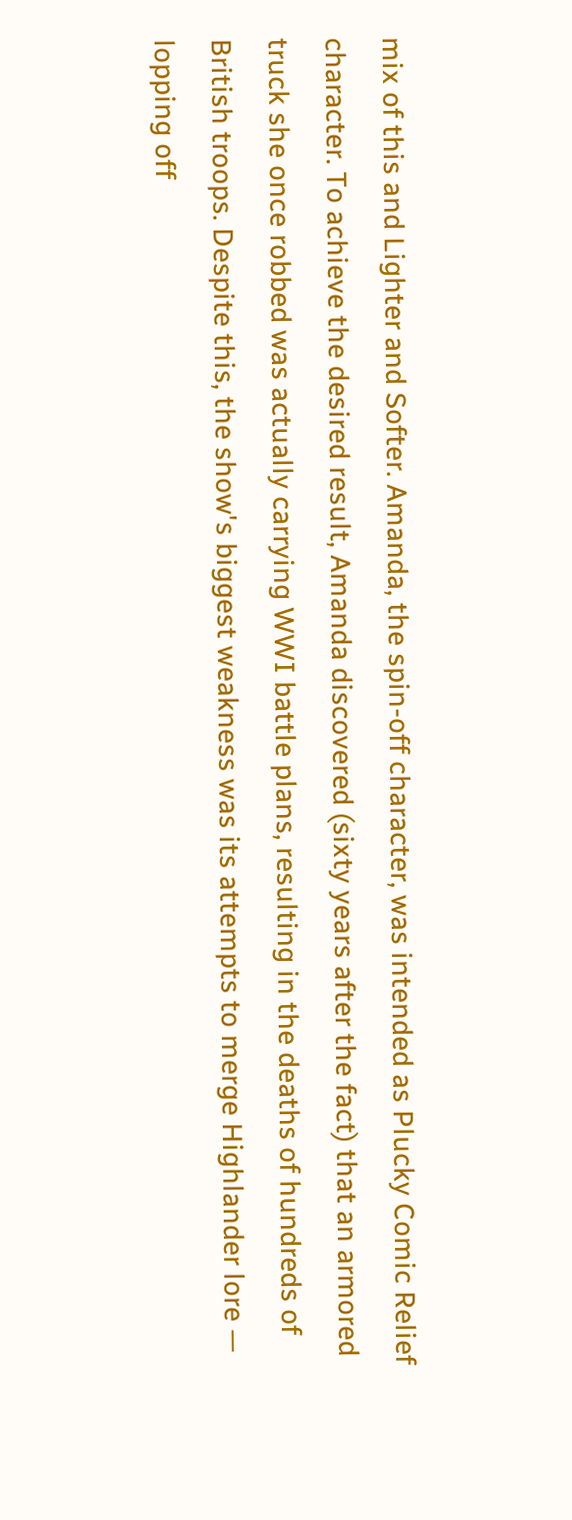mix of this and Lighter and Softer. Amanda, the spin-off character, was intended as Plucky Comic Relief character. To achieve the desired result, Amanda discovered (sixty years after the fact) that an armored truck she once robbed was actually carrying WWI battle plans, resulting in the deaths of hundreds of British troops. Despite this, the show's biggest weakness was its attempts to merge Highlander lore — lopping off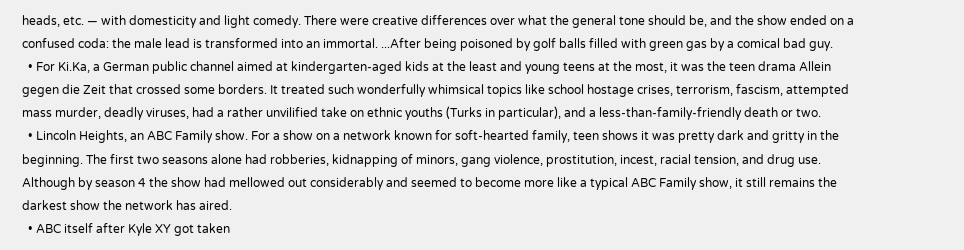heads, etc. — with domesticity and light comedy. There were creative differences over what the general tone should be, and the show ended on a confused coda: the male lead is transformed into an immortal. ...After being poisoned by golf balls filled with green gas by a comical bad guy.
  • For Ki.Ka, a German public channel aimed at kindergarten-aged kids at the least and young teens at the most, it was the teen drama Allein gegen die Zeit that crossed some borders. It treated such wonderfully whimsical topics like school hostage crises, terrorism, fascism, attempted mass murder, deadly viruses, had a rather unvilified take on ethnic youths (Turks in particular), and a less-than-family-friendly death or two.
  • Lincoln Heights, an ABC Family show. For a show on a network known for soft-hearted family, teen shows it was pretty dark and gritty in the beginning. The first two seasons alone had robberies, kidnapping of minors, gang violence, prostitution, incest, racial tension, and drug use. Although by season 4 the show had mellowed out considerably and seemed to become more like a typical ABC Family show, it still remains the darkest show the network has aired.
  • ABC itself after Kyle XY got taken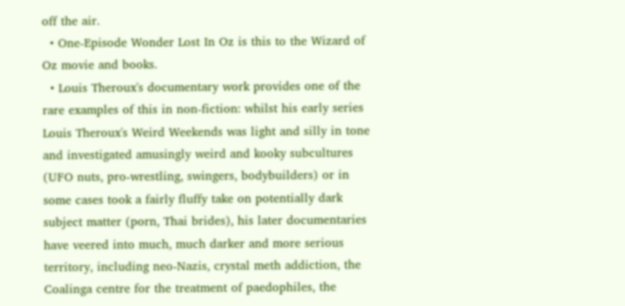off the air.
  • One-Episode Wonder Lost In Oz is this to the Wizard of Oz movie and books.
  • Louis Theroux's documentary work provides one of the rare examples of this in non-fiction: whilst his early series Louis Theroux's Weird Weekends was light and silly in tone and investigated amusingly weird and kooky subcultures (UFO nuts, pro-wrestling, swingers, bodybuilders) or in some cases took a fairly fluffy take on potentially dark subject matter (porn, Thai brides), his later documentaries have veered into much, much darker and more serious territory, including neo-Nazis, crystal meth addiction, the Coalinga centre for the treatment of paedophiles, the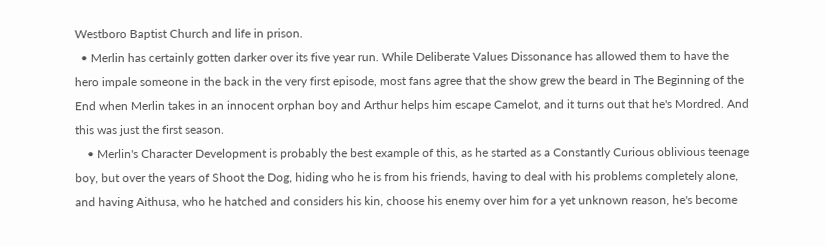Westboro Baptist Church and life in prison.
  • Merlin has certainly gotten darker over its five year run. While Deliberate Values Dissonance has allowed them to have the hero impale someone in the back in the very first episode, most fans agree that the show grew the beard in The Beginning of the End when Merlin takes in an innocent orphan boy and Arthur helps him escape Camelot, and it turns out that he's Mordred. And this was just the first season.
    • Merlin's Character Development is probably the best example of this, as he started as a Constantly Curious oblivious teenage boy, but over the years of Shoot the Dog, hiding who he is from his friends, having to deal with his problems completely alone, and having Aithusa, who he hatched and considers his kin, choose his enemy over him for a yet unknown reason, he's become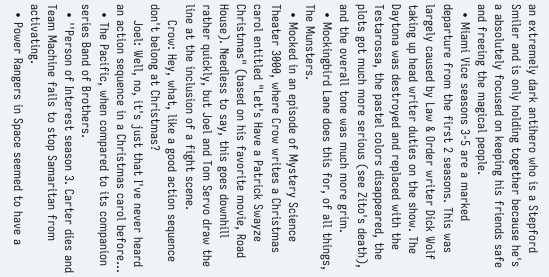an extremely dark antihero who is a Stepford Smiler and is only holding together because he's a absolutely focused on keeping his friends safe and freeing the magical people.
  • Miami Vice seasons 3-5 are a marked departure from the first 2 seasons. This was largely caused by Law & Order writer Dick Wolf taking up head writer duties on the show. The Daytona was destroyed and replaced with the Testarossa, the pastel colors disappeared, the plots got much more serious (see Zito's death), and the overall tone was much more grim.
  • Mockingbird Lane does this for, of all things, The Munsters.
  • Mocked in an episode of Mystery Science Theater 3000, where Crow writes a Christmas carol entitled "Let's Have a Patrick Swayze Christmas" (based on his favorite movie, Road House). Needless to say, this goes downhill rather quickly, but Joel and Tom Servo draw the line at the inclusion of a fight scene.
    Crow: Hey, what, like a good action sequence don't belong at Christmas?
    Joel: Well, no, it's just that I've never heard an action sequence in a Christmas carol before...
  • The Pacific, when compared to its companion series Band of Brothers.
  • ''Person of Interest season 3. Carter dies and Team Machine fails to stop Samaritan from activating.
  • Power Rangers in Space seemed to have a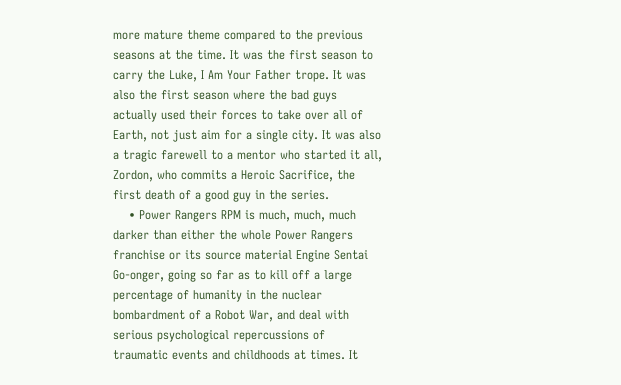more mature theme compared to the previous seasons at the time. It was the first season to carry the Luke, I Am Your Father trope. It was also the first season where the bad guys actually used their forces to take over all of Earth, not just aim for a single city. It was also a tragic farewell to a mentor who started it all, Zordon, who commits a Heroic Sacrifice, the first death of a good guy in the series.
    • Power Rangers RPM is much, much, much darker than either the whole Power Rangers franchise or its source material Engine Sentai Go-onger, going so far as to kill off a large percentage of humanity in the nuclear bombardment of a Robot War, and deal with serious psychological repercussions of traumatic events and childhoods at times. It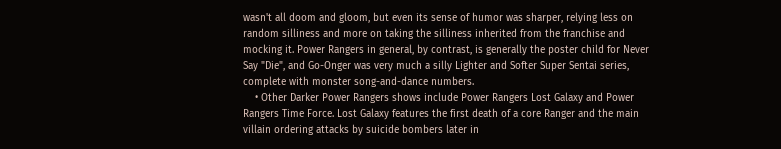wasn't all doom and gloom, but even its sense of humor was sharper, relying less on random silliness and more on taking the silliness inherited from the franchise and mocking it. Power Rangers in general, by contrast, is generally the poster child for Never Say "Die", and Go-Onger was very much a silly Lighter and Softer Super Sentai series, complete with monster song-and-dance numbers.
    • Other Darker Power Rangers shows include Power Rangers Lost Galaxy and Power Rangers Time Force. Lost Galaxy features the first death of a core Ranger and the main villain ordering attacks by suicide bombers later in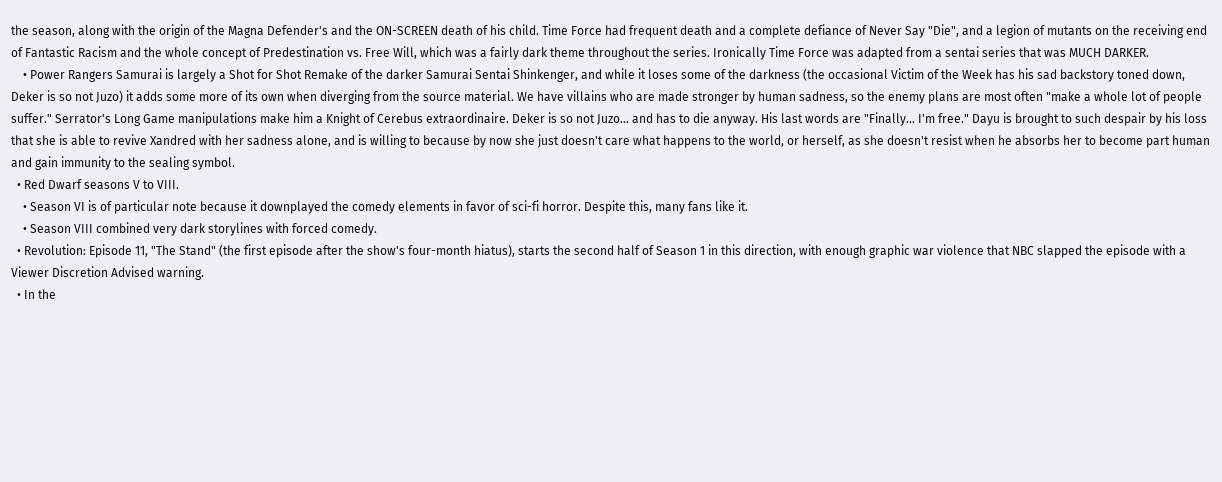the season, along with the origin of the Magna Defender's and the ON-SCREEN death of his child. Time Force had frequent death and a complete defiance of Never Say "Die", and a legion of mutants on the receiving end of Fantastic Racism and the whole concept of Predestination vs. Free Will, which was a fairly dark theme throughout the series. Ironically Time Force was adapted from a sentai series that was MUCH DARKER.
    • Power Rangers Samurai is largely a Shot for Shot Remake of the darker Samurai Sentai Shinkenger, and while it loses some of the darkness (the occasional Victim of the Week has his sad backstory toned down, Deker is so not Juzo) it adds some more of its own when diverging from the source material. We have villains who are made stronger by human sadness, so the enemy plans are most often "make a whole lot of people suffer." Serrator's Long Game manipulations make him a Knight of Cerebus extraordinaire. Deker is so not Juzo… and has to die anyway. His last words are "Finally… I'm free." Dayu is brought to such despair by his loss that she is able to revive Xandred with her sadness alone, and is willing to because by now she just doesn't care what happens to the world, or herself, as she doesn't resist when he absorbs her to become part human and gain immunity to the sealing symbol.
  • Red Dwarf seasons V to VIII.
    • Season VI is of particular note because it downplayed the comedy elements in favor of sci-fi horror. Despite this, many fans like it.
    • Season VIII combined very dark storylines with forced comedy.
  • Revolution: Episode 11, "The Stand" (the first episode after the show's four-month hiatus), starts the second half of Season 1 in this direction, with enough graphic war violence that NBC slapped the episode with a Viewer Discretion Advised warning.
  • In the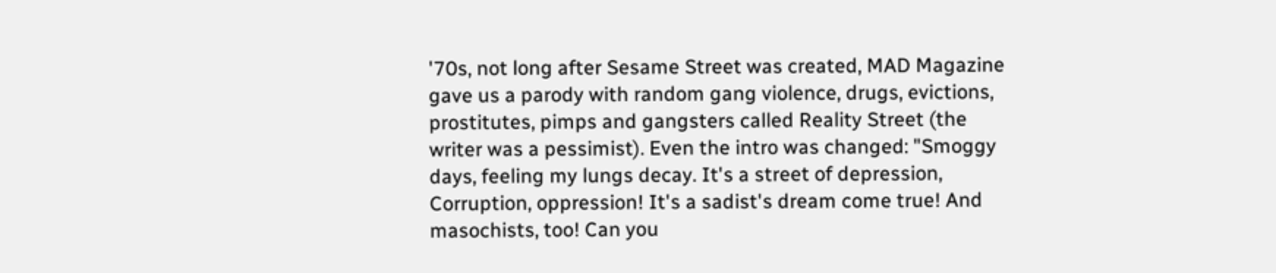'70s, not long after Sesame Street was created, MAD Magazine gave us a parody with random gang violence, drugs, evictions, prostitutes, pimps and gangsters called Reality Street (the writer was a pessimist). Even the intro was changed: "Smoggy days, feeling my lungs decay. It's a street of depression, Corruption, oppression! It's a sadist's dream come true! And masochists, too! Can you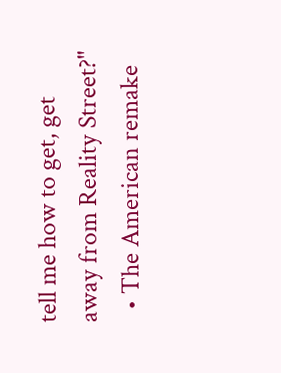tell me how to get, get away from Reality Street?"
  • The American remake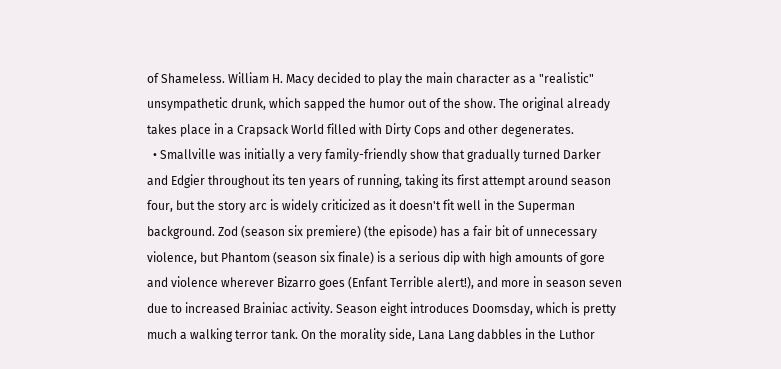of Shameless. William H. Macy decided to play the main character as a "realistic" unsympathetic drunk, which sapped the humor out of the show. The original already takes place in a Crapsack World filled with Dirty Cops and other degenerates.
  • Smallville was initially a very family-friendly show that gradually turned Darker and Edgier throughout its ten years of running, taking its first attempt around season four, but the story arc is widely criticized as it doesn't fit well in the Superman background. Zod (season six premiere) (the episode) has a fair bit of unnecessary violence, but Phantom (season six finale) is a serious dip with high amounts of gore and violence wherever Bizarro goes (Enfant Terrible alert!), and more in season seven due to increased Brainiac activity. Season eight introduces Doomsday, which is pretty much a walking terror tank. On the morality side, Lana Lang dabbles in the Luthor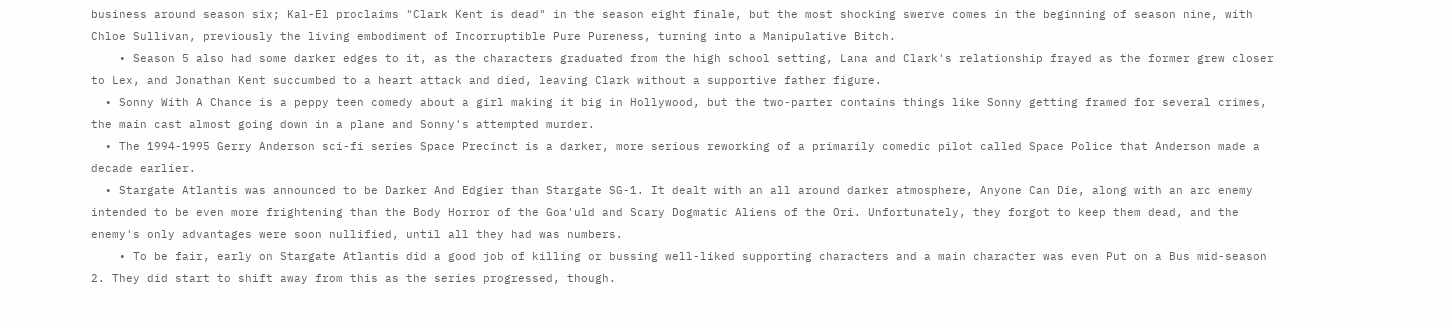business around season six; Kal-El proclaims "Clark Kent is dead" in the season eight finale, but the most shocking swerve comes in the beginning of season nine, with Chloe Sullivan, previously the living embodiment of Incorruptible Pure Pureness, turning into a Manipulative Bitch.
    • Season 5 also had some darker edges to it, as the characters graduated from the high school setting, Lana and Clark's relationship frayed as the former grew closer to Lex, and Jonathan Kent succumbed to a heart attack and died, leaving Clark without a supportive father figure.
  • Sonny With A Chance is a peppy teen comedy about a girl making it big in Hollywood, but the two-parter contains things like Sonny getting framed for several crimes, the main cast almost going down in a plane and Sonny's attempted murder.
  • The 1994-1995 Gerry Anderson sci-fi series Space Precinct is a darker, more serious reworking of a primarily comedic pilot called Space Police that Anderson made a decade earlier.
  • Stargate Atlantis was announced to be Darker And Edgier than Stargate SG-1. It dealt with an all around darker atmosphere, Anyone Can Die, along with an arc enemy intended to be even more frightening than the Body Horror of the Goa'uld and Scary Dogmatic Aliens of the Ori. Unfortunately, they forgot to keep them dead, and the enemy's only advantages were soon nullified, until all they had was numbers.
    • To be fair, early on Stargate Atlantis did a good job of killing or bussing well-liked supporting characters and a main character was even Put on a Bus mid-season 2. They did start to shift away from this as the series progressed, though.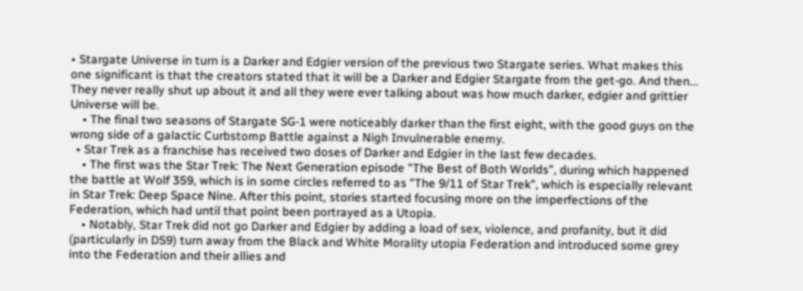• Stargate Universe in turn is a Darker and Edgier version of the previous two Stargate series. What makes this one significant is that the creators stated that it will be a Darker and Edgier Stargate from the get-go. And then... They never really shut up about it and all they were ever talking about was how much darker, edgier and grittier Universe will be.
    • The final two seasons of Stargate SG-1 were noticeably darker than the first eight, with the good guys on the wrong side of a galactic Curbstomp Battle against a Nigh Invulnerable enemy.
  • Star Trek as a franchise has received two doses of Darker and Edgier in the last few decades.
    • The first was the Star Trek: The Next Generation episode "The Best of Both Worlds", during which happened the battle at Wolf 359, which is in some circles referred to as "The 9/11 of Star Trek", which is especially relevant in Star Trek: Deep Space Nine. After this point, stories started focusing more on the imperfections of the Federation, which had until that point been portrayed as a Utopia.
    • Notably, Star Trek did not go Darker and Edgier by adding a load of sex, violence, and profanity, but it did (particularly in DS9) turn away from the Black and White Morality utopia Federation and introduced some grey into the Federation and their allies and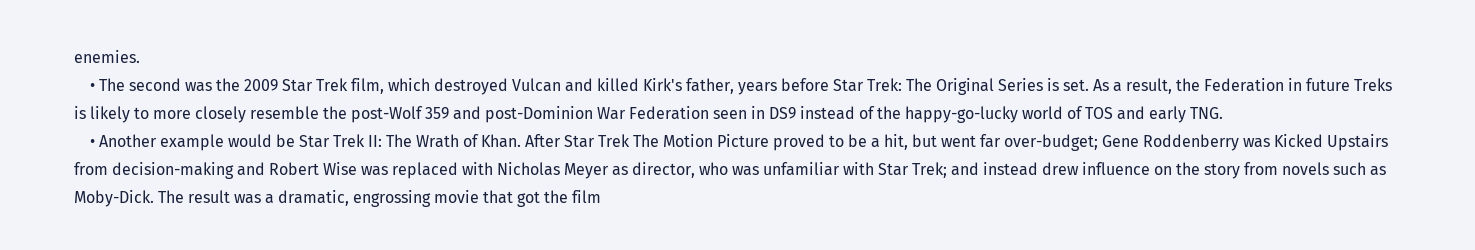enemies.
    • The second was the 2009 Star Trek film, which destroyed Vulcan and killed Kirk's father, years before Star Trek: The Original Series is set. As a result, the Federation in future Treks is likely to more closely resemble the post-Wolf 359 and post-Dominion War Federation seen in DS9 instead of the happy-go-lucky world of TOS and early TNG.
    • Another example would be Star Trek II: The Wrath of Khan. After Star Trek The Motion Picture proved to be a hit, but went far over-budget; Gene Roddenberry was Kicked Upstairs from decision-making and Robert Wise was replaced with Nicholas Meyer as director, who was unfamiliar with Star Trek; and instead drew influence on the story from novels such as Moby-Dick. The result was a dramatic, engrossing movie that got the film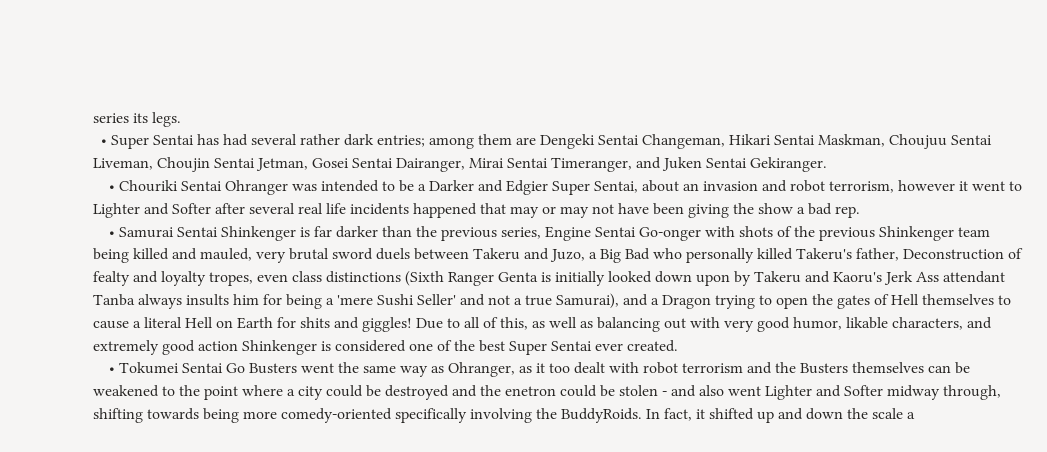series its legs.
  • Super Sentai has had several rather dark entries; among them are Dengeki Sentai Changeman, Hikari Sentai Maskman, Choujuu Sentai Liveman, Choujin Sentai Jetman, Gosei Sentai Dairanger, Mirai Sentai Timeranger, and Juken Sentai Gekiranger.
    • Chouriki Sentai Ohranger was intended to be a Darker and Edgier Super Sentai, about an invasion and robot terrorism, however it went to Lighter and Softer after several real life incidents happened that may or may not have been giving the show a bad rep.
    • Samurai Sentai Shinkenger is far darker than the previous series, Engine Sentai Go-onger with shots of the previous Shinkenger team being killed and mauled, very brutal sword duels between Takeru and Juzo, a Big Bad who personally killed Takeru's father, Deconstruction of fealty and loyalty tropes, even class distinctions (Sixth Ranger Genta is initially looked down upon by Takeru and Kaoru's Jerk Ass attendant Tanba always insults him for being a 'mere Sushi Seller' and not a true Samurai), and a Dragon trying to open the gates of Hell themselves to cause a literal Hell on Earth for shits and giggles! Due to all of this, as well as balancing out with very good humor, likable characters, and extremely good action Shinkenger is considered one of the best Super Sentai ever created.
    • Tokumei Sentai Go Busters went the same way as Ohranger, as it too dealt with robot terrorism and the Busters themselves can be weakened to the point where a city could be destroyed and the enetron could be stolen - and also went Lighter and Softer midway through, shifting towards being more comedy-oriented specifically involving the BuddyRoids. In fact, it shifted up and down the scale a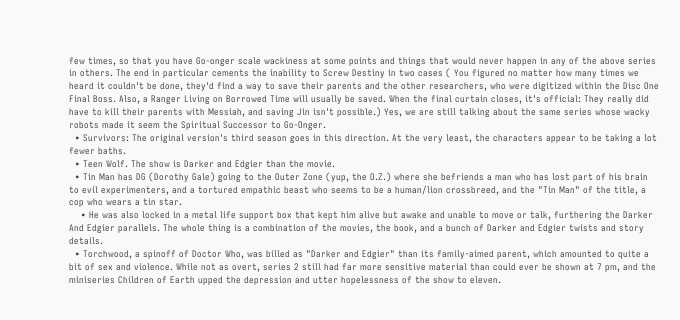few times, so that you have Go-onger scale wackiness at some points and things that would never happen in any of the above series in others. The end in particular cements the inability to Screw Destiny in two cases ( You figured no matter how many times we heard it couldn't be done, they'd find a way to save their parents and the other researchers, who were digitized within the Disc One Final Boss. Also, a Ranger Living on Borrowed Time will usually be saved. When the final curtain closes, it's official: They really did have to kill their parents with Messiah, and saving Jin isn't possible.) Yes, we are still talking about the same series whose wacky robots made it seem the Spiritual Successor to Go-Onger.
  • Survivors: The original version's third season goes in this direction. At the very least, the characters appear to be taking a lot fewer baths.
  • Teen Wolf. The show is Darker and Edgier than the movie.
  • Tin Man has DG (Dorothy Gale) going to the Outer Zone (yup, the O.Z.) where she befriends a man who has lost part of his brain to evil experimenters, and a tortured empathic beast who seems to be a human/lion crossbreed, and the "Tin Man" of the title, a cop who wears a tin star.
    • He was also locked in a metal life support box that kept him alive but awake and unable to move or talk, furthering the Darker And Edgier parallels. The whole thing is a combination of the movies, the book, and a bunch of Darker and Edgier twists and story details.
  • Torchwood, a spinoff of Doctor Who, was billed as "Darker and Edgier" than its family-aimed parent, which amounted to quite a bit of sex and violence. While not as overt, series 2 still had far more sensitive material than could ever be shown at 7 pm, and the miniseries Children of Earth upped the depression and utter hopelessness of the show to eleven.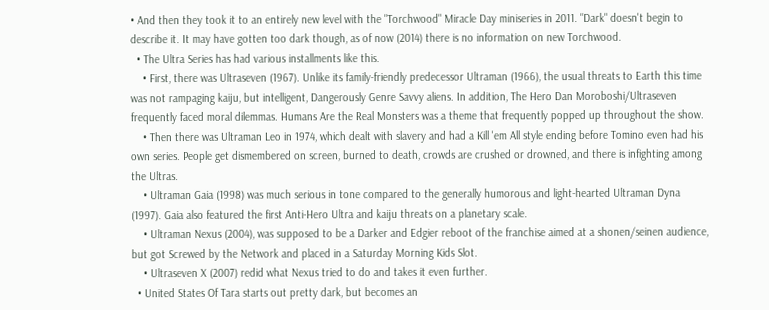• And then they took it to an entirely new level with the "Torchwood" Miracle Day miniseries in 2011. "Dark" doesn't begin to describe it. It may have gotten too dark though, as of now (2014) there is no information on new Torchwood.
  • The Ultra Series has had various installments like this.
    • First, there was Ultraseven (1967). Unlike its family-friendly predecessor Ultraman (1966), the usual threats to Earth this time was not rampaging kaiju, but intelligent, Dangerously Genre Savvy aliens. In addition, The Hero Dan Moroboshi/Ultraseven frequently faced moral dilemmas. Humans Are the Real Monsters was a theme that frequently popped up throughout the show.
    • Then there was Ultraman Leo in 1974, which dealt with slavery and had a Kill 'em All style ending before Tomino even had his own series. People get dismembered on screen, burned to death, crowds are crushed or drowned, and there is infighting among the Ultras.
    • Ultraman Gaia (1998) was much serious in tone compared to the generally humorous and light-hearted Ultraman Dyna (1997). Gaia also featured the first Anti-Hero Ultra and kaiju threats on a planetary scale.
    • Ultraman Nexus (2004), was supposed to be a Darker and Edgier reboot of the franchise aimed at a shonen/seinen audience, but got Screwed by the Network and placed in a Saturday Morning Kids Slot.
    • Ultraseven X (2007) redid what Nexus tried to do and takes it even further.
  • United States Of Tara starts out pretty dark, but becomes an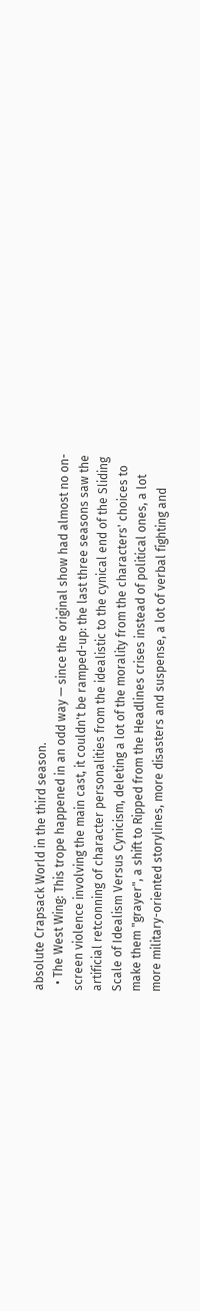absolute Crapsack World in the third season.
  • The West Wing: This trope happened in an odd way — since the original show had almost no on-screen violence involving the main cast, it couldn't be ramped-up: the last three seasons saw the artificial retconning of character personalities from the idealistic to the cynical end of the Sliding Scale of Idealism Versus Cynicism, deleting a lot of the morality from the characters' choices to make them "grayer", a shift to Ripped from the Headlines crises instead of political ones, a lot more military-oriented storylines, more disasters and suspense, a lot of verbal fighting and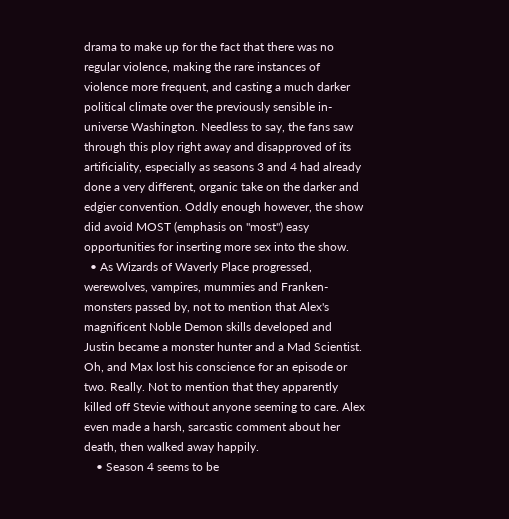drama to make up for the fact that there was no regular violence, making the rare instances of violence more frequent, and casting a much darker political climate over the previously sensible in-universe Washington. Needless to say, the fans saw through this ploy right away and disapproved of its artificiality, especially as seasons 3 and 4 had already done a very different, organic take on the darker and edgier convention. Oddly enough however, the show did avoid MOST (emphasis on "most") easy opportunities for inserting more sex into the show.
  • As Wizards of Waverly Place progressed, werewolves, vampires, mummies and Franken-monsters passed by, not to mention that Alex's magnificent Noble Demon skills developed and Justin became a monster hunter and a Mad Scientist. Oh, and Max lost his conscience for an episode or two. Really. Not to mention that they apparently killed off Stevie without anyone seeming to care. Alex even made a harsh, sarcastic comment about her death, then walked away happily.
    • Season 4 seems to be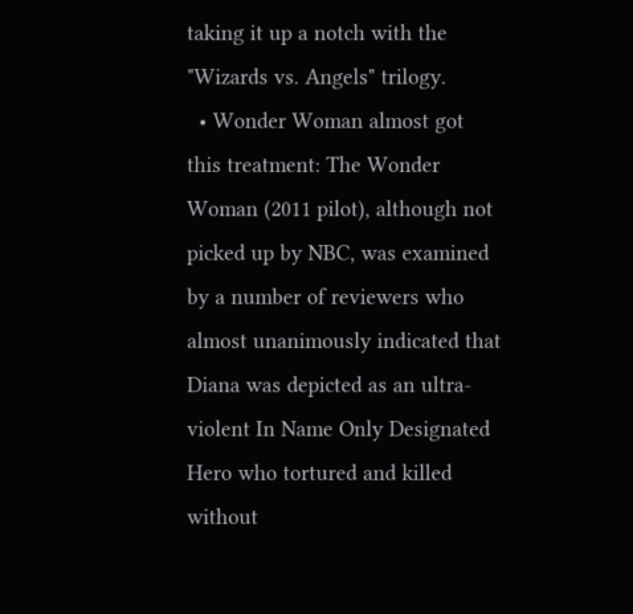taking it up a notch with the "Wizards vs. Angels" trilogy.
  • Wonder Woman almost got this treatment: The Wonder Woman (2011 pilot), although not picked up by NBC, was examined by a number of reviewers who almost unanimously indicated that Diana was depicted as an ultra-violent In Name Only Designated Hero who tortured and killed without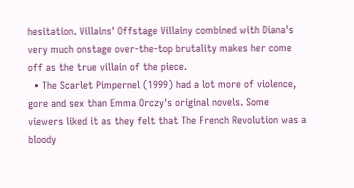hesitation. Villains' Offstage Villainy combined with Diana's very much onstage over-the-top brutality makes her come off as the true villain of the piece.
  • The Scarlet Pimpernel (1999) had a lot more of violence, gore and sex than Emma Orczy's original novels. Some viewers liked it as they felt that The French Revolution was a bloody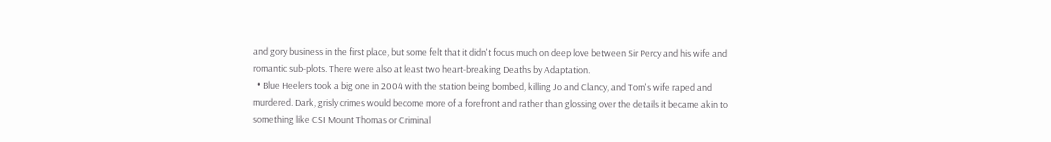and gory business in the first place, but some felt that it didn't focus much on deep love between Sir Percy and his wife and romantic sub-plots. There were also at least two heart-breaking Deaths by Adaptation.
  • Blue Heelers took a big one in 2004 with the station being bombed, killing Jo and Clancy, and Tom's wife raped and murdered. Dark, grisly crimes would become more of a forefront and rather than glossing over the details it became akin to something like CSI Mount Thomas or Criminal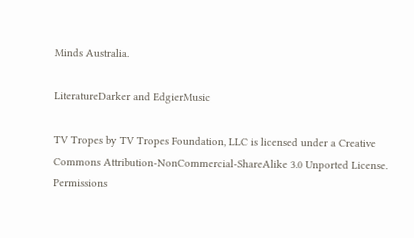Minds Australia.

LiteratureDarker and EdgierMusic

TV Tropes by TV Tropes Foundation, LLC is licensed under a Creative Commons Attribution-NonCommercial-ShareAlike 3.0 Unported License.
Permissions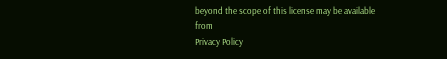beyond the scope of this license may be available from
Privacy Policy